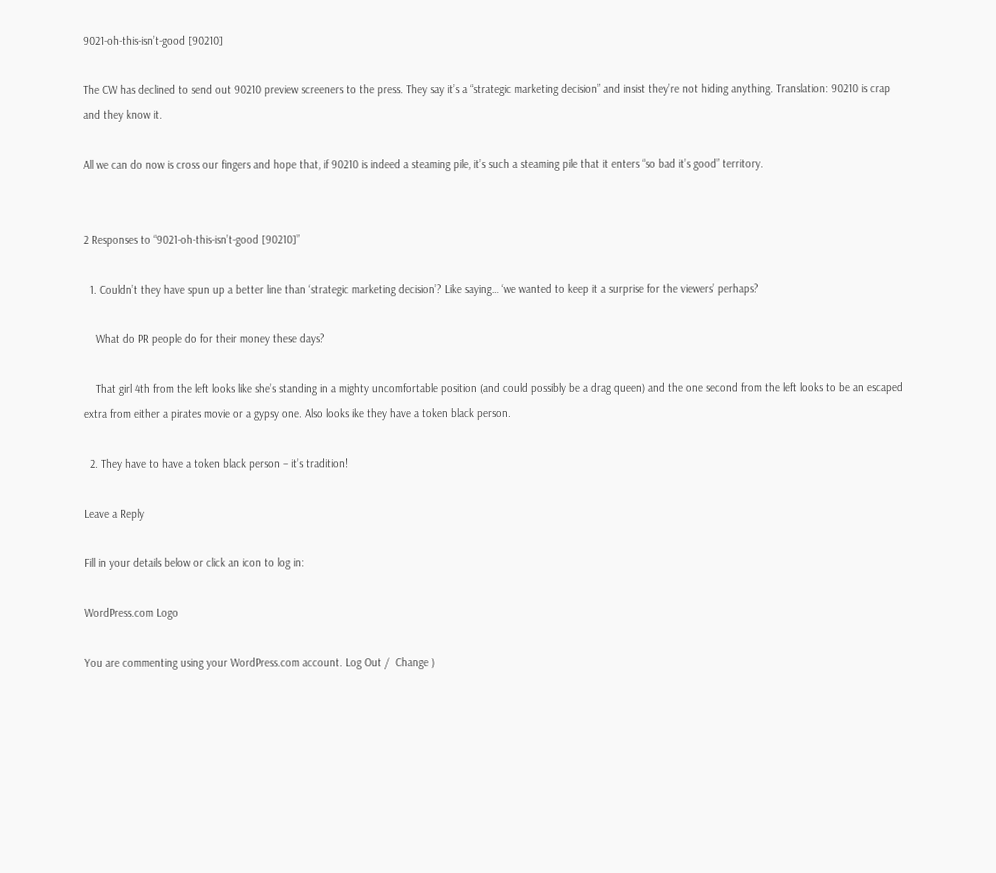9021-oh-this-isn’t-good [90210]

The CW has declined to send out 90210 preview screeners to the press. They say it’s a “strategic marketing decision” and insist they’re not hiding anything. Translation: 90210 is crap and they know it.

All we can do now is cross our fingers and hope that, if 90210 is indeed a steaming pile, it’s such a steaming pile that it enters “so bad it’s good” territory.


2 Responses to “9021-oh-this-isn’t-good [90210]”

  1. Couldn’t they have spun up a better line than ‘strategic marketing decision’? Like saying… ‘we wanted to keep it a surprise for the viewers’ perhaps?

    What do PR people do for their money these days?

    That girl 4th from the left looks like she’s standing in a mighty uncomfortable position (and could possibly be a drag queen) and the one second from the left looks to be an escaped extra from either a pirates movie or a gypsy one. Also looks ike they have a token black person.

  2. They have to have a token black person – it’s tradition!

Leave a Reply

Fill in your details below or click an icon to log in:

WordPress.com Logo

You are commenting using your WordPress.com account. Log Out /  Change )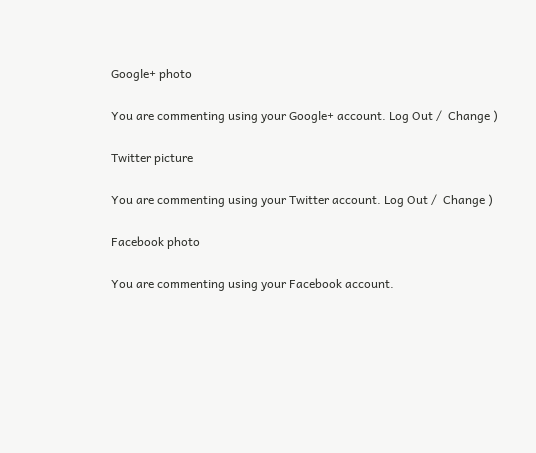Google+ photo

You are commenting using your Google+ account. Log Out /  Change )

Twitter picture

You are commenting using your Twitter account. Log Out /  Change )

Facebook photo

You are commenting using your Facebook account.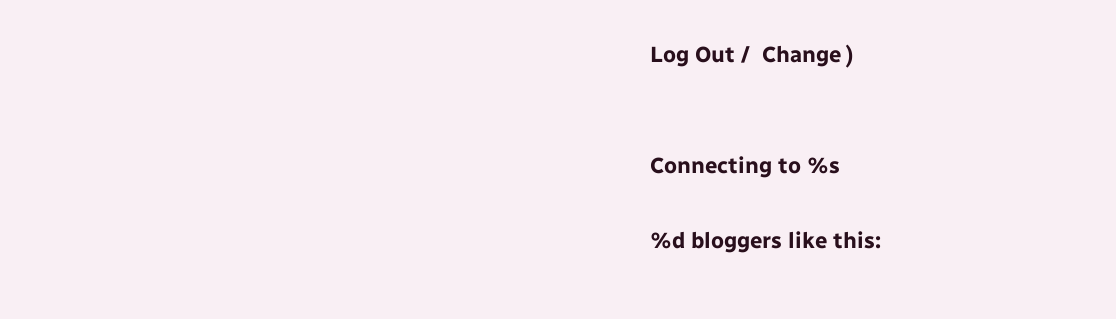Log Out /  Change )


Connecting to %s

%d bloggers like this: